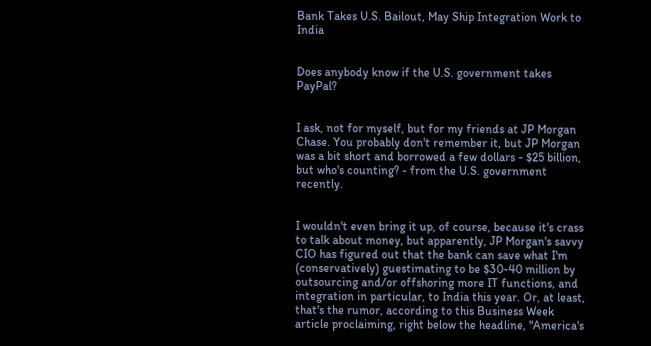Bank Takes U.S. Bailout, May Ship Integration Work to India


Does anybody know if the U.S. government takes PayPal?


I ask, not for myself, but for my friends at JP Morgan Chase. You probably don't remember it, but JP Morgan was a bit short and borrowed a few dollars - $25 billion, but who's counting? - from the U.S. government recently.


I wouldn't even bring it up, of course, because it's crass to talk about money, but apparently, JP Morgan's savvy CIO has figured out that the bank can save what I'm (conservatively) guestimating to be $30-40 million by outsourcing and/or offshoring more IT functions, and integration in particular, to India this year. Or, at least, that's the rumor, according to this Business Week article proclaiming, right below the headline, "America's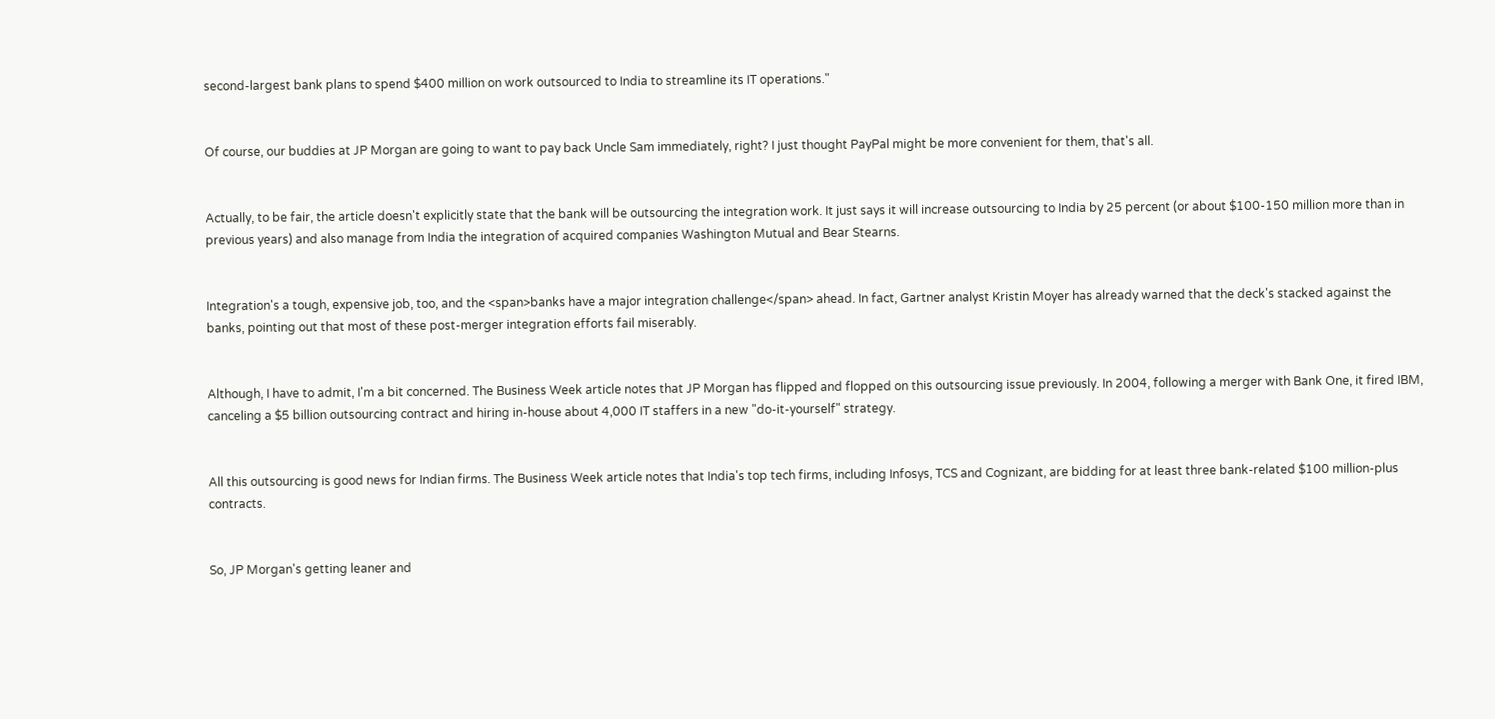second-largest bank plans to spend $400 million on work outsourced to India to streamline its IT operations."


Of course, our buddies at JP Morgan are going to want to pay back Uncle Sam immediately, right? I just thought PayPal might be more convenient for them, that's all.


Actually, to be fair, the article doesn't explicitly state that the bank will be outsourcing the integration work. It just says it will increase outsourcing to India by 25 percent (or about $100-150 million more than in previous years) and also manage from India the integration of acquired companies Washington Mutual and Bear Stearns.


Integration's a tough, expensive job, too, and the <span>banks have a major integration challenge</span> ahead. In fact, Gartner analyst Kristin Moyer has already warned that the deck's stacked against the banks, pointing out that most of these post-merger integration efforts fail miserably.


Although, I have to admit, I'm a bit concerned. The Business Week article notes that JP Morgan has flipped and flopped on this outsourcing issue previously. In 2004, following a merger with Bank One, it fired IBM, canceling a $5 billion outsourcing contract and hiring in-house about 4,000 IT staffers in a new "do-it-yourself" strategy.


All this outsourcing is good news for Indian firms. The Business Week article notes that India's top tech firms, including Infosys, TCS and Cognizant, are bidding for at least three bank-related $100 million-plus contracts.


So, JP Morgan's getting leaner and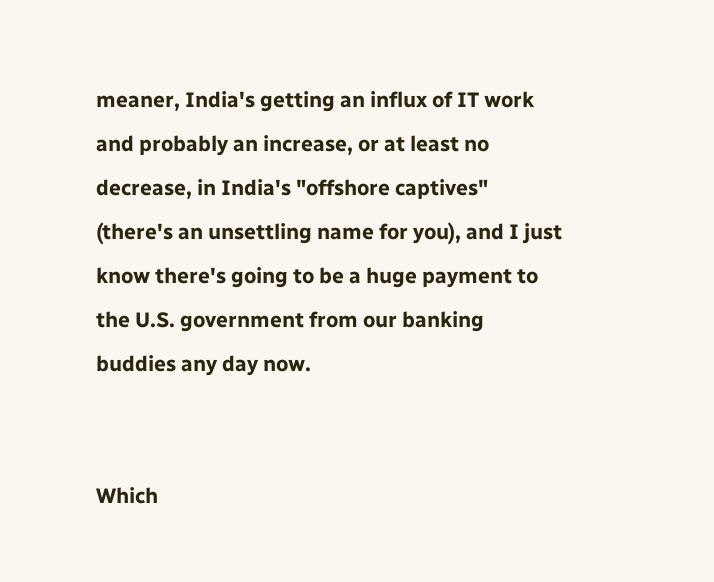meaner, India's getting an influx of IT work and probably an increase, or at least no decrease, in India's "offshore captives" (there's an unsettling name for you), and I just know there's going to be a huge payment to the U.S. government from our banking buddies any day now.


Which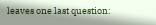leaves one last question: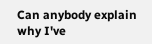Can anybody explain why I've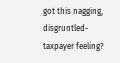got this nagging, disgruntled-taxpayer feeling?